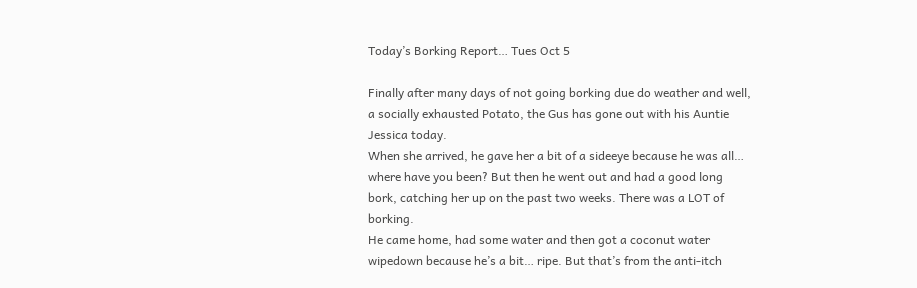Today’s Borking Report… Tues Oct 5

Finally after many days of not going borking due do weather and well, a socially exhausted Potato, the Gus has gone out with his Auntie Jessica today.
When she arrived, he gave her a bit of a sideeye because he was all… where have you been? But then he went out and had a good long bork, catching her up on the past two weeks. There was a LOT of borking.
He came home, had some water and then got a coconut water wipedown because he’s a bit… ripe. But that’s from the anti-itch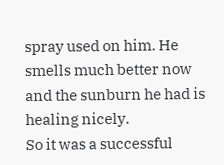spray used on him. He smells much better now and the sunburn he had is healing nicely.
So it was a successful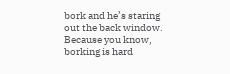bork and he’s staring out the back window. Because you know, borking is hard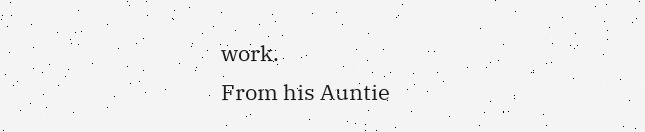work.
From his Auntie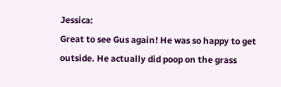Jessica:
Great to see Gus again! He was so happy to get outside. He actually did poop on the grass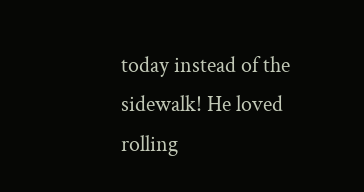today instead of the sidewalk! He loved rolling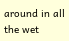around in all the wet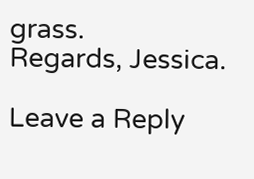grass.
Regards, Jessica.

Leave a Reply